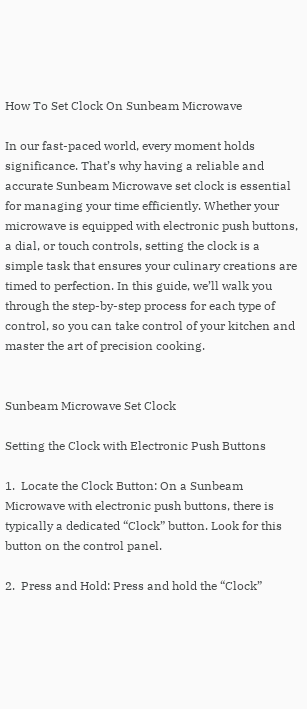How To Set Clock On Sunbeam Microwave

In our fast-paced world, every moment holds significance. That’s why having a reliable and accurate Sunbeam Microwave set clock is essential for managing your time efficiently. Whether your microwave is equipped with electronic push buttons, a dial, or touch controls, setting the clock is a simple task that ensures your culinary creations are timed to perfection. In this guide, we’ll walk you through the step-by-step process for each type of control, so you can take control of your kitchen and master the art of precision cooking.


Sunbeam Microwave Set Clock

Setting the Clock with Electronic Push Buttons

1.  Locate the Clock Button: On a Sunbeam Microwave with electronic push buttons, there is typically a dedicated “Clock” button. Look for this button on the control panel.

2.  Press and Hold: Press and hold the “Clock”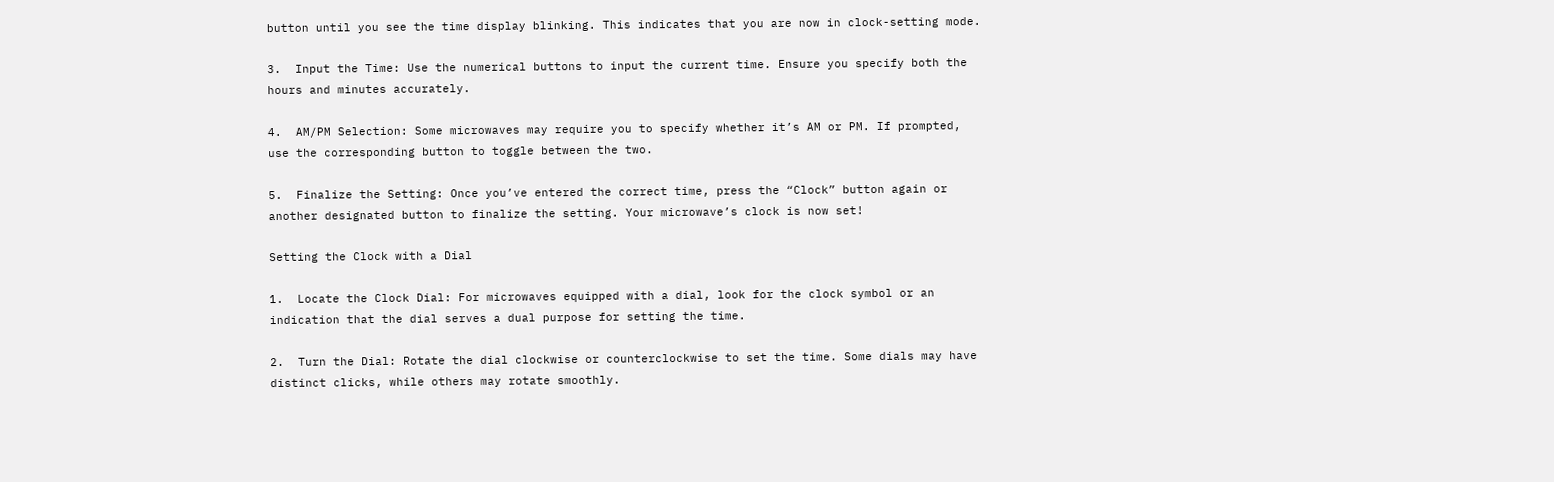button until you see the time display blinking. This indicates that you are now in clock-setting mode.

3.  Input the Time: Use the numerical buttons to input the current time. Ensure you specify both the hours and minutes accurately.

4.  AM/PM Selection: Some microwaves may require you to specify whether it’s AM or PM. If prompted, use the corresponding button to toggle between the two.

5.  Finalize the Setting: Once you’ve entered the correct time, press the “Clock” button again or another designated button to finalize the setting. Your microwave’s clock is now set!

Setting the Clock with a Dial

1.  Locate the Clock Dial: For microwaves equipped with a dial, look for the clock symbol or an indication that the dial serves a dual purpose for setting the time.

2.  Turn the Dial: Rotate the dial clockwise or counterclockwise to set the time. Some dials may have distinct clicks, while others may rotate smoothly.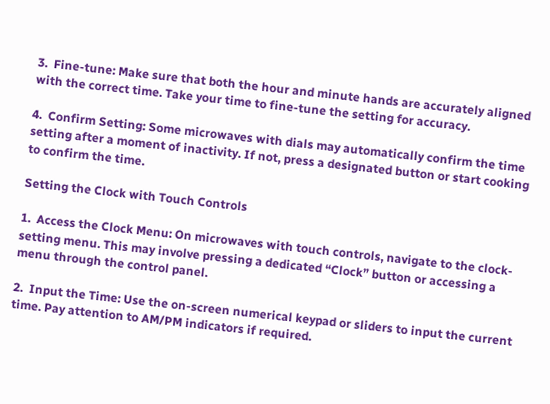3.  Fine-tune: Make sure that both the hour and minute hands are accurately aligned with the correct time. Take your time to fine-tune the setting for accuracy.

4.  Confirm Setting: Some microwaves with dials may automatically confirm the time setting after a moment of inactivity. If not, press a designated button or start cooking to confirm the time.

Setting the Clock with Touch Controls

1.  Access the Clock Menu: On microwaves with touch controls, navigate to the clock-setting menu. This may involve pressing a dedicated “Clock” button or accessing a menu through the control panel.

2.  Input the Time: Use the on-screen numerical keypad or sliders to input the current time. Pay attention to AM/PM indicators if required.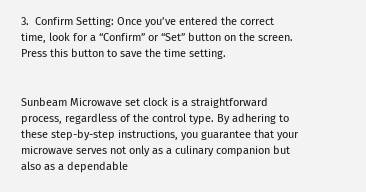3.  Confirm Setting: Once you’ve entered the correct time, look for a “Confirm” or “Set” button on the screen. Press this button to save the time setting.


Sunbeam Microwave set clock is a straightforward process, regardless of the control type. By adhering to these step-by-step instructions, you guarantee that your microwave serves not only as a culinary companion but also as a dependable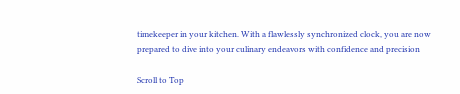timekeeper in your kitchen. With a flawlessly synchronized clock, you are now prepared to dive into your culinary endeavors with confidence and precision

Scroll to Top